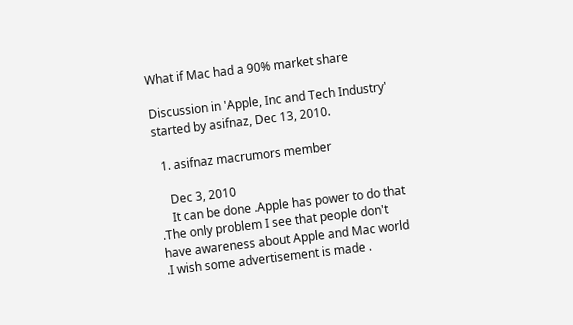What if Mac had a 90% market share

Discussion in 'Apple, Inc and Tech Industry' started by asifnaz, Dec 13, 2010.

  1. asifnaz macrumors member

    Dec 3, 2010
    It can be done .Apple has power to do that .The only problem I see that people don't have awareness about Apple and Mac world .I wish some advertisement is made .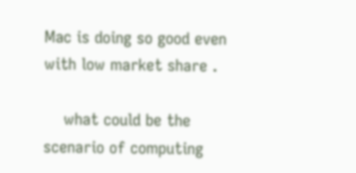Mac is doing so good even with low market share .

    what could be the scenario of computing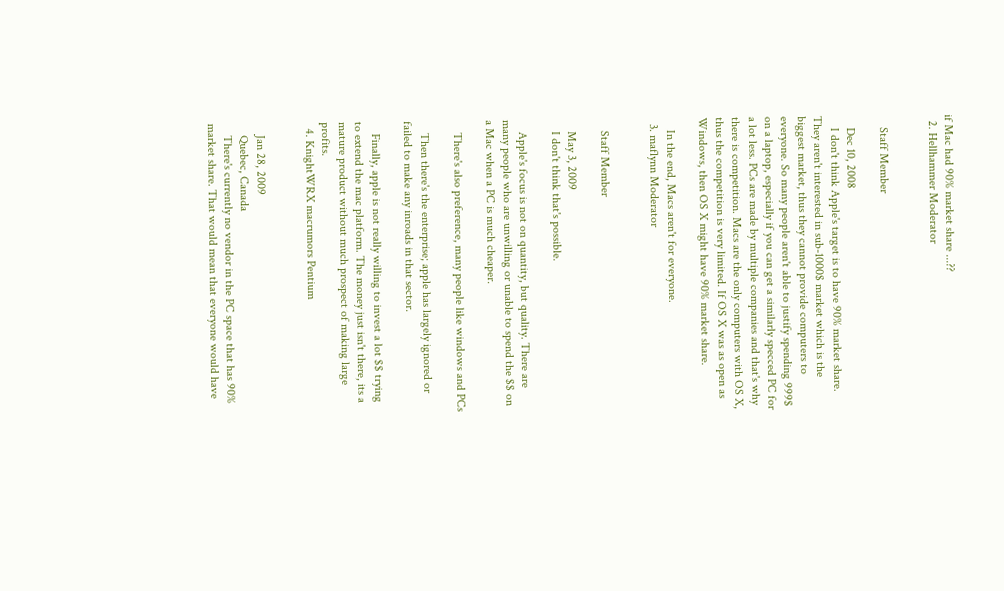if Mac had 90% market share ...??
  2. Hellhammer Moderator


    Staff Member

    Dec 10, 2008
    I don't think Apple's target is to have 90% market share. They aren't interested in sub-1000$ market which is the biggest market, thus they cannot provide computers to everyone. So many people aren't able to justify spending 999$ on a laptop, especially if you can get a similarly specced PC for a lot less. PCs are made by multiple companies and that's why there is competition. Macs are the only computers with OS X, thus the competition is very limited. If OS X was as open as Windows, then OS X might have 90% market share.

    In the end, Macs aren't for everyone.
  3. maflynn Moderator


    Staff Member

    May 3, 2009
    I don't think that's possible.

    Apple's focus is not on quantity, but quality. There are many people who are unwilling or unable to spend the $$ on a Mac when a PC is much cheaper.

    There's also preference, many people like windows and PCs

    Then there's the enterprise; apple has largely ignored or failed to make any inroads in that sector.

    Finally, apple is not really willing to invest a lot $$ trying to extend the mac platform. The money just isn't there, its a mature product without much prospect of making large profits.
  4. KnightWRX macrumors Pentium


    Jan 28, 2009
    Quebec, Canada
    There's currently no vendor in the PC space that has 90% market share. That would mean that everyone would have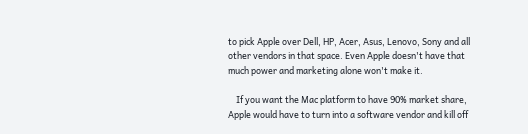to pick Apple over Dell, HP, Acer, Asus, Lenovo, Sony and all other vendors in that space. Even Apple doesn't have that much power and marketing alone won't make it.

    If you want the Mac platform to have 90% market share, Apple would have to turn into a software vendor and kill off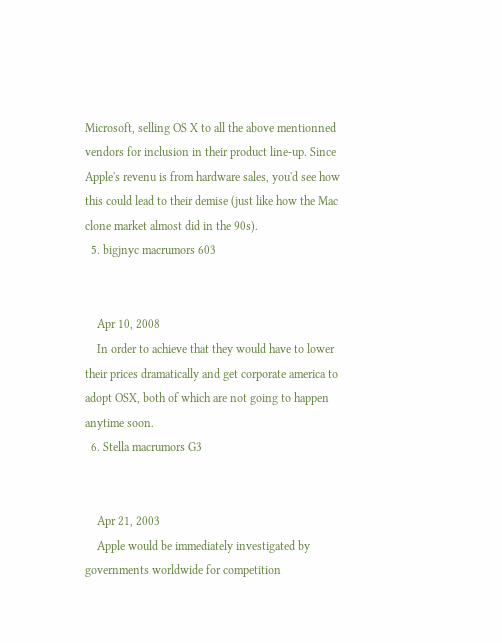Microsoft, selling OS X to all the above mentionned vendors for inclusion in their product line-up. Since Apple's revenu is from hardware sales, you'd see how this could lead to their demise (just like how the Mac clone market almost did in the 90s).
  5. bigjnyc macrumors 603


    Apr 10, 2008
    In order to achieve that they would have to lower their prices dramatically and get corporate america to adopt OSX, both of which are not going to happen anytime soon.
  6. Stella macrumors G3


    Apr 21, 2003
    Apple would be immediately investigated by governments worldwide for competition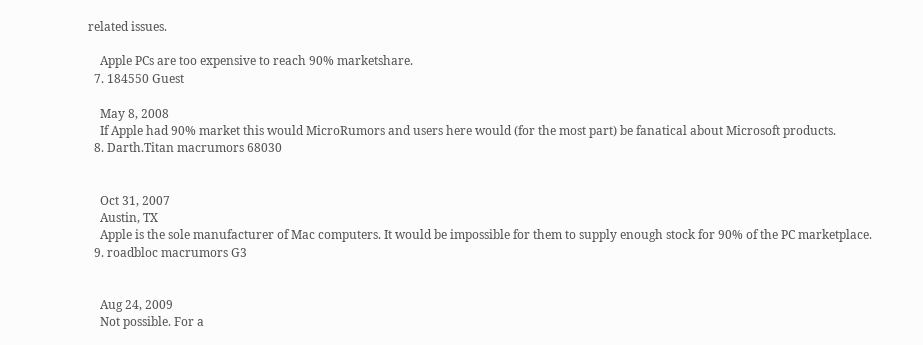related issues.

    Apple PCs are too expensive to reach 90% marketshare.
  7. 184550 Guest

    May 8, 2008
    If Apple had 90% market this would MicroRumors and users here would (for the most part) be fanatical about Microsoft products.
  8. Darth.Titan macrumors 68030


    Oct 31, 2007
    Austin, TX
    Apple is the sole manufacturer of Mac computers. It would be impossible for them to supply enough stock for 90% of the PC marketplace.
  9. roadbloc macrumors G3


    Aug 24, 2009
    Not possible. For a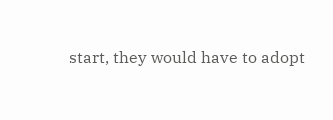start, they would have to adopt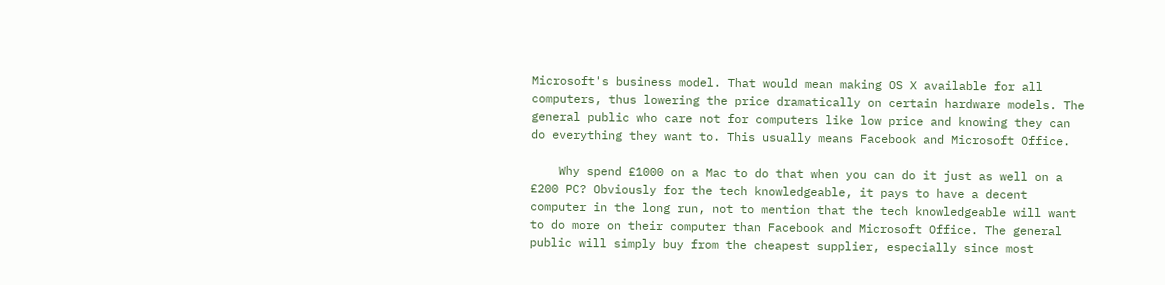Microsoft's business model. That would mean making OS X available for all computers, thus lowering the price dramatically on certain hardware models. The general public who care not for computers like low price and knowing they can do everything they want to. This usually means Facebook and Microsoft Office.

    Why spend £1000 on a Mac to do that when you can do it just as well on a £200 PC? Obviously for the tech knowledgeable, it pays to have a decent computer in the long run, not to mention that the tech knowledgeable will want to do more on their computer than Facebook and Microsoft Office. The general public will simply buy from the cheapest supplier, especially since most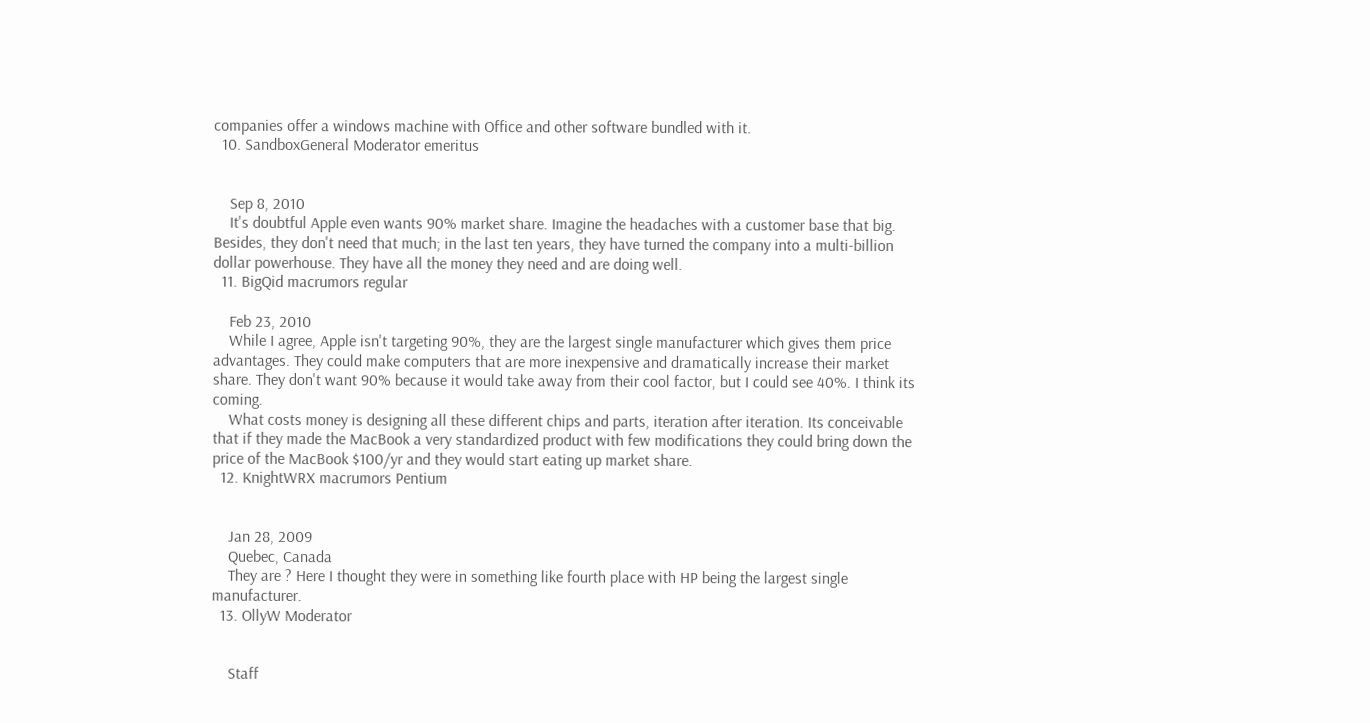companies offer a windows machine with Office and other software bundled with it.
  10. SandboxGeneral Moderator emeritus


    Sep 8, 2010
    It's doubtful Apple even wants 90% market share. Imagine the headaches with a customer base that big. Besides, they don't need that much; in the last ten years, they have turned the company into a multi-billion dollar powerhouse. They have all the money they need and are doing well.
  11. BigQid macrumors regular

    Feb 23, 2010
    While I agree, Apple isn't targeting 90%, they are the largest single manufacturer which gives them price advantages. They could make computers that are more inexpensive and dramatically increase their market share. They don't want 90% because it would take away from their cool factor, but I could see 40%. I think its coming.
    What costs money is designing all these different chips and parts, iteration after iteration. Its conceivable that if they made the MacBook a very standardized product with few modifications they could bring down the price of the MacBook $100/yr and they would start eating up market share.
  12. KnightWRX macrumors Pentium


    Jan 28, 2009
    Quebec, Canada
    They are ? Here I thought they were in something like fourth place with HP being the largest single manufacturer.
  13. OllyW Moderator


    Staff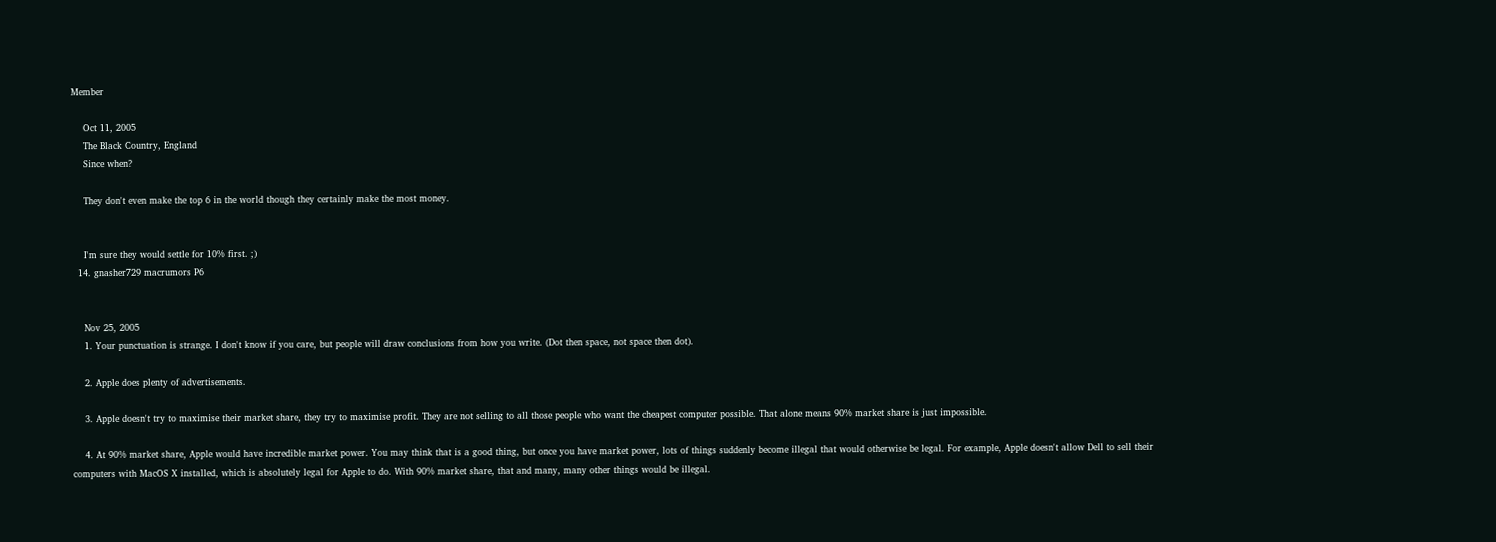Member

    Oct 11, 2005
    The Black Country, England
    Since when?

    They don't even make the top 6 in the world though they certainly make the most money.


    I'm sure they would settle for 10% first. ;)
  14. gnasher729 macrumors P6


    Nov 25, 2005
    1. Your punctuation is strange. I don't know if you care, but people will draw conclusions from how you write. (Dot then space, not space then dot).

    2. Apple does plenty of advertisements.

    3. Apple doesn't try to maximise their market share, they try to maximise profit. They are not selling to all those people who want the cheapest computer possible. That alone means 90% market share is just impossible.

    4. At 90% market share, Apple would have incredible market power. You may think that is a good thing, but once you have market power, lots of things suddenly become illegal that would otherwise be legal. For example, Apple doesn't allow Dell to sell their computers with MacOS X installed, which is absolutely legal for Apple to do. With 90% market share, that and many, many other things would be illegal.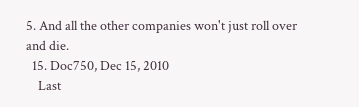5. And all the other companies won't just roll over and die.
  15. Doc750, Dec 15, 2010
    Last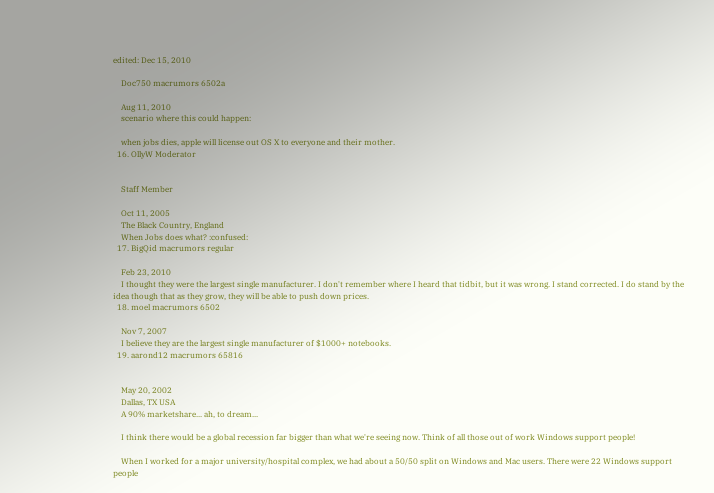edited: Dec 15, 2010

    Doc750 macrumors 6502a

    Aug 11, 2010
    scenario where this could happen:

    when jobs dies, apple will license out OS X to everyone and their mother.
  16. OllyW Moderator


    Staff Member

    Oct 11, 2005
    The Black Country, England
    When Jobs does what? :confused:
  17. BigQid macrumors regular

    Feb 23, 2010
    I thought they were the largest single manufacturer. I don't remember where I heard that tidbit, but it was wrong. I stand corrected. I do stand by the idea though that as they grow, they will be able to push down prices.
  18. moel macrumors 6502

    Nov 7, 2007
    I believe they are the largest single manufacturer of $1000+ notebooks.
  19. aarond12 macrumors 65816


    May 20, 2002
    Dallas, TX USA
    A 90% marketshare... ah, to dream...

    I think there would be a global recession far bigger than what we're seeing now. Think of all those out of work Windows support people!

    When I worked for a major university/hospital complex, we had about a 50/50 split on Windows and Mac users. There were 22 Windows support people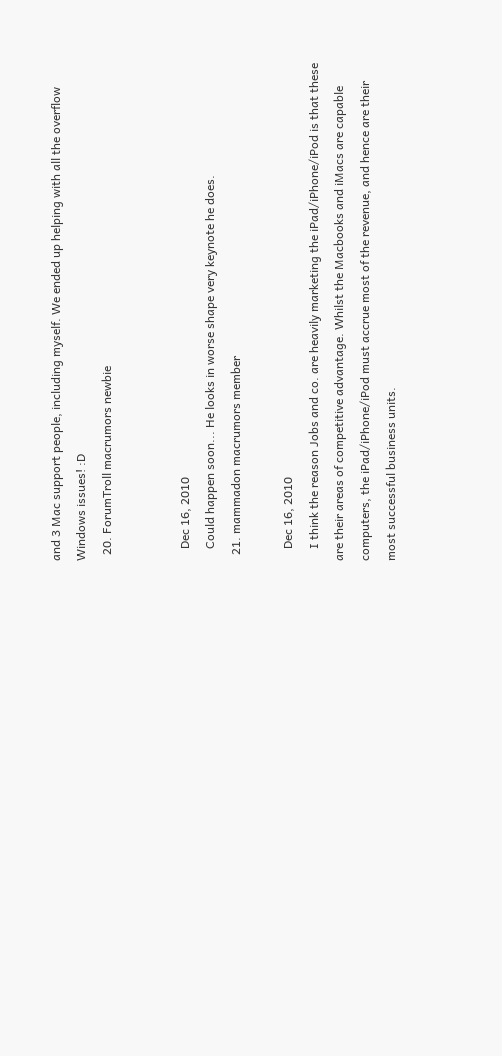and 3 Mac support people, including myself. We ended up helping with all the overflow Windows issues! :D
  20. ForumTroll macrumors newbie


    Dec 16, 2010
    Could happen soon... He looks in worse shape very keynote he does.
  21. mammadon macrumors member

    Dec 16, 2010
    I think the reason Jobs and co. are heavily marketing the iPad/iPhone/iPod is that these are their areas of competitive advantage. Whilst the Macbooks and iMacs are capable computers, the iPad/iPhone/iPod must accrue most of the revenue, and hence are their most successful business units.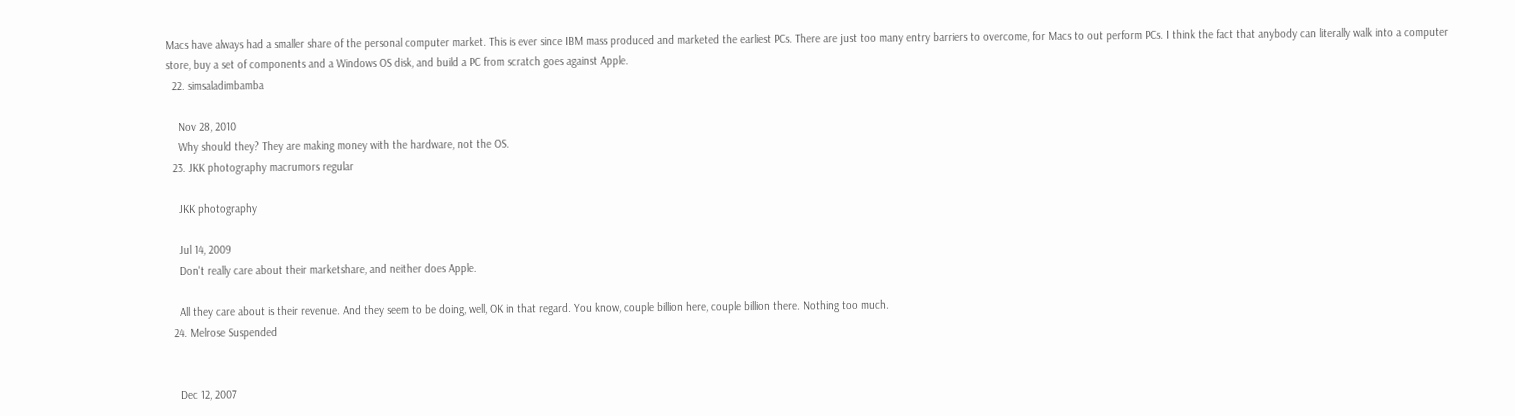Macs have always had a smaller share of the personal computer market. This is ever since IBM mass produced and marketed the earliest PCs. There are just too many entry barriers to overcome, for Macs to out perform PCs. I think the fact that anybody can literally walk into a computer store, buy a set of components and a Windows OS disk, and build a PC from scratch goes against Apple.
  22. simsaladimbamba

    Nov 28, 2010
    Why should they? They are making money with the hardware, not the OS.
  23. JKK photography macrumors regular

    JKK photography

    Jul 14, 2009
    Don't really care about their marketshare, and neither does Apple.

    All they care about is their revenue. And they seem to be doing, well, OK in that regard. You know, couple billion here, couple billion there. Nothing too much.
  24. Melrose Suspended


    Dec 12, 2007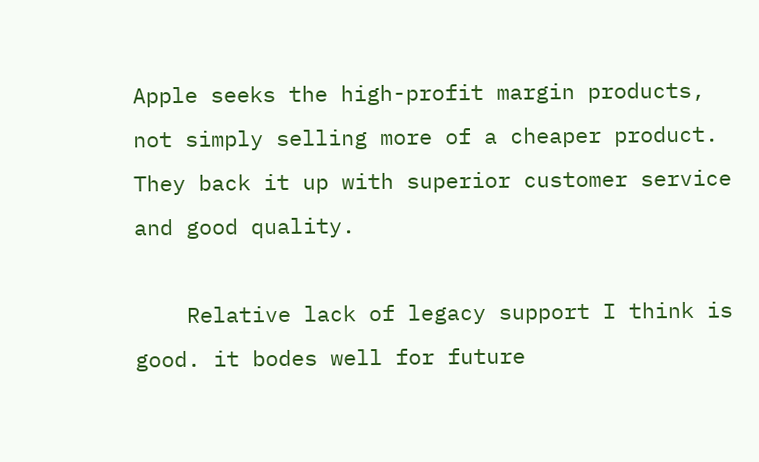Apple seeks the high-profit margin products, not simply selling more of a cheaper product. They back it up with superior customer service and good quality.

    Relative lack of legacy support I think is good. it bodes well for future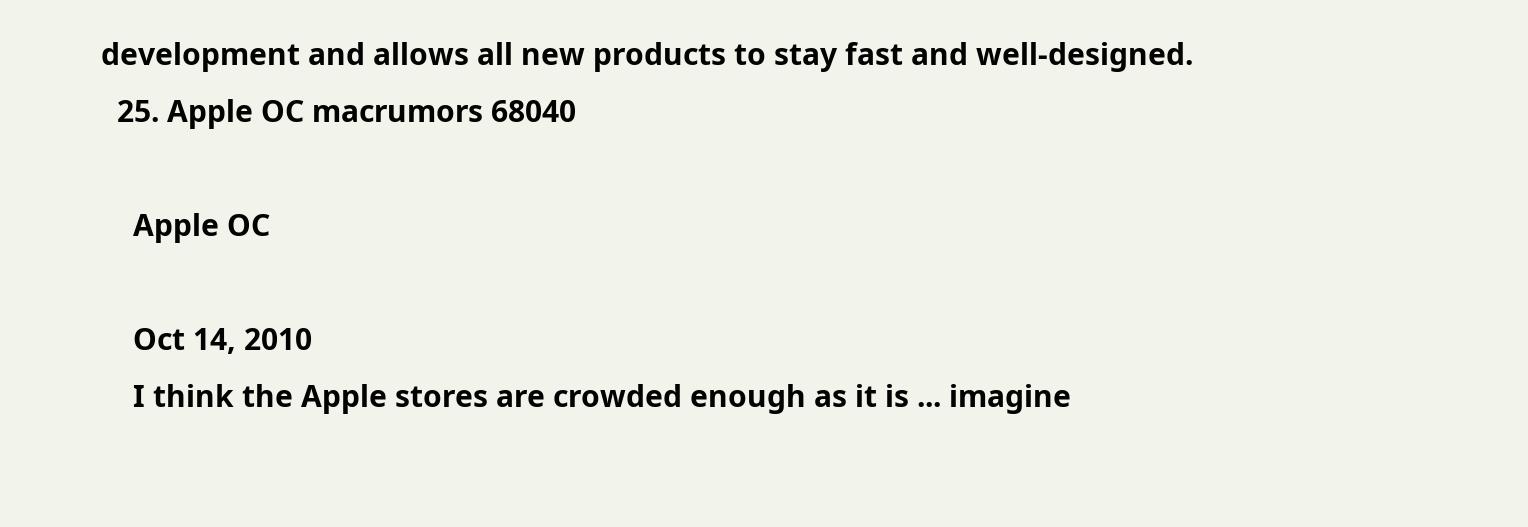development and allows all new products to stay fast and well-designed.
  25. Apple OC macrumors 68040

    Apple OC

    Oct 14, 2010
    I think the Apple stores are crowded enough as it is ... imagine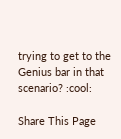trying to get to the Genius bar in that scenario? :cool:

Share This Page